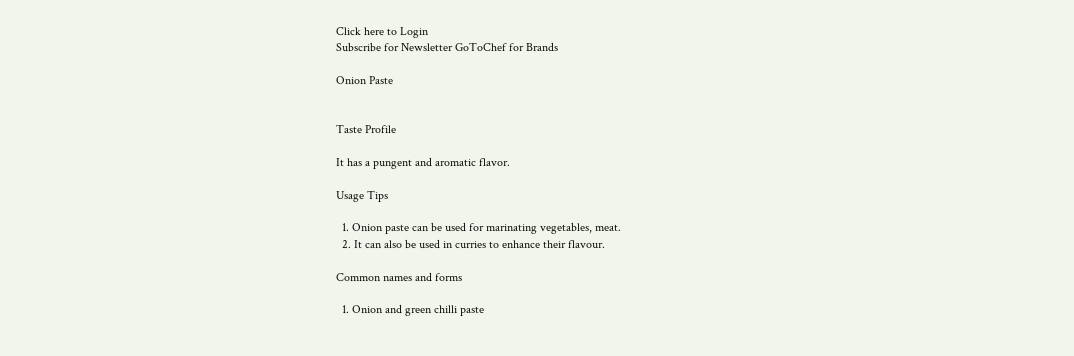Click here to Login
Subscribe for Newsletter GoToChef for Brands

Onion Paste


Taste Profile

It has a pungent and aromatic flavor.

Usage Tips

  1. Onion paste can be used for marinating vegetables, meat.
  2. It can also be used in curries to enhance their flavour.

Common names and forms

  1. Onion and green chilli paste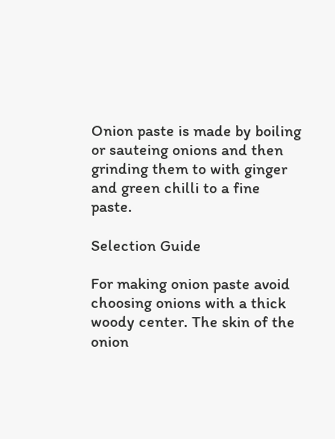Onion paste is made by boiling or sauteing onions and then grinding them to with ginger and green chilli to a fine paste.

Selection Guide

For making onion paste avoid choosing onions with a thick woody center. The skin of the onion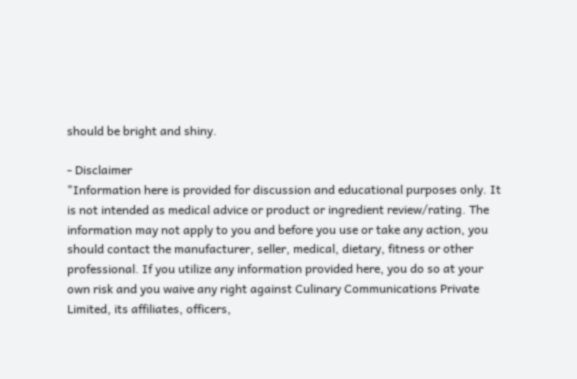should be bright and shiny.

- Disclaimer
"Information here is provided for discussion and educational purposes only. It is not intended as medical advice or product or ingredient review/rating. The information may not apply to you and before you use or take any action, you should contact the manufacturer, seller, medical, dietary, fitness or other professional. If you utilize any information provided here, you do so at your own risk and you waive any right against Culinary Communications Private Limited, its affiliates, officers,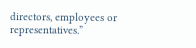directors, employees or representatives.”